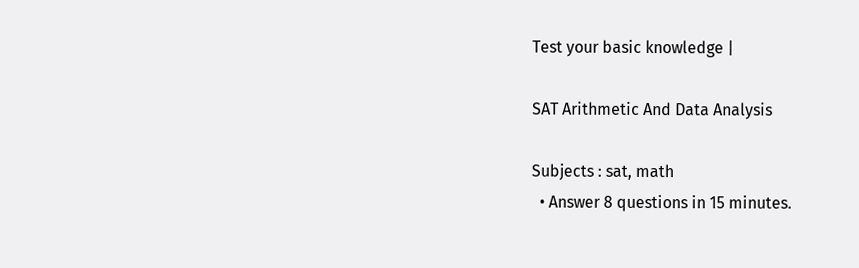Test your basic knowledge |

SAT Arithmetic And Data Analysis

Subjects : sat, math
  • Answer 8 questions in 15 minutes.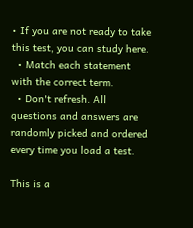• If you are not ready to take this test, you can study here.
  • Match each statement with the correct term.
  • Don't refresh. All questions and answers are randomly picked and ordered every time you load a test.

This is a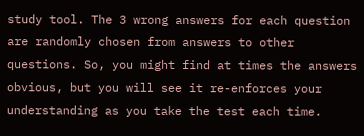study tool. The 3 wrong answers for each question are randomly chosen from answers to other questions. So, you might find at times the answers obvious, but you will see it re-enforces your understanding as you take the test each time.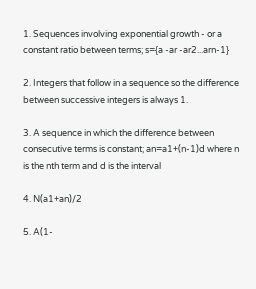1. Sequences involving exponential growth - or a constant ratio between terms; s={a -ar -ar2...arn-1}

2. Integers that follow in a sequence so the difference between successive integers is always 1.

3. A sequence in which the difference between consecutive terms is constant; an=a1+(n-1)d where n is the nth term and d is the interval

4. N(a1+an)/2

5. A(1-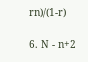rn)/(1-r)

6. N - n+2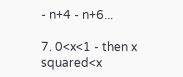- n+4 - n+6...

7. 0<x<1 - then x squared<x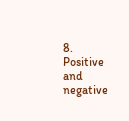8. Positive and negative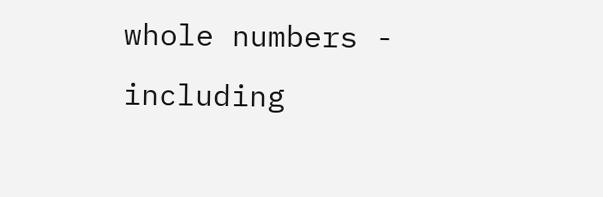whole numbers - including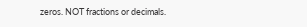zeros. NOT fractions or decimals.